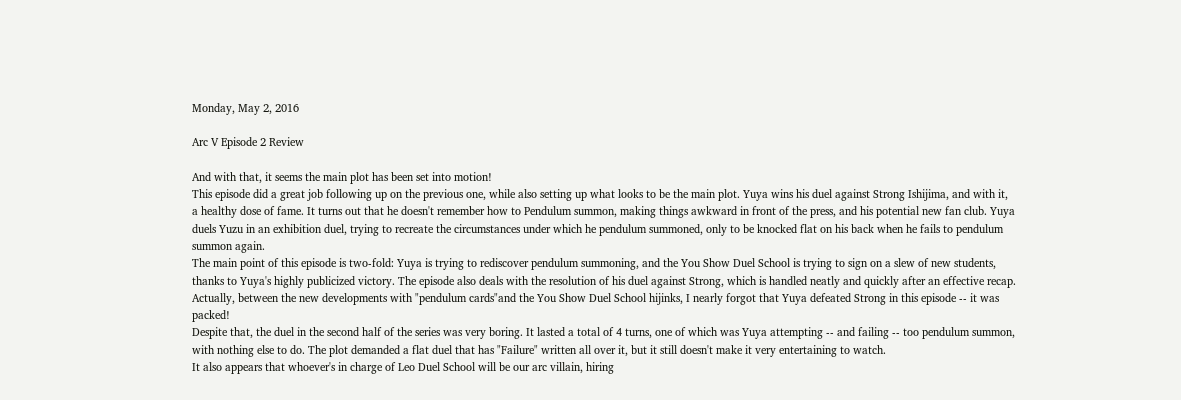Monday, May 2, 2016

Arc V Episode 2 Review

And with that, it seems the main plot has been set into motion!
This episode did a great job following up on the previous one, while also setting up what looks to be the main plot. Yuya wins his duel against Strong Ishijima, and with it, a healthy dose of fame. It turns out that he doesn't remember how to Pendulum summon, making things awkward in front of the press, and his potential new fan club. Yuya duels Yuzu in an exhibition duel, trying to recreate the circumstances under which he pendulum summoned, only to be knocked flat on his back when he fails to pendulum summon again.
The main point of this episode is two-fold: Yuya is trying to rediscover pendulum summoning, and the You Show Duel School is trying to sign on a slew of new students, thanks to Yuya's highly publicized victory. The episode also deals with the resolution of his duel against Strong, which is handled neatly and quickly after an effective recap. Actually, between the new developments with "pendulum cards"and the You Show Duel School hijinks, I nearly forgot that Yuya defeated Strong in this episode -- it was packed!
Despite that, the duel in the second half of the series was very boring. It lasted a total of 4 turns, one of which was Yuya attempting -- and failing -- too pendulum summon, with nothing else to do. The plot demanded a flat duel that has "Failure" written all over it, but it still doesn't make it very entertaining to watch.
It also appears that whoever's in charge of Leo Duel School will be our arc villain, hiring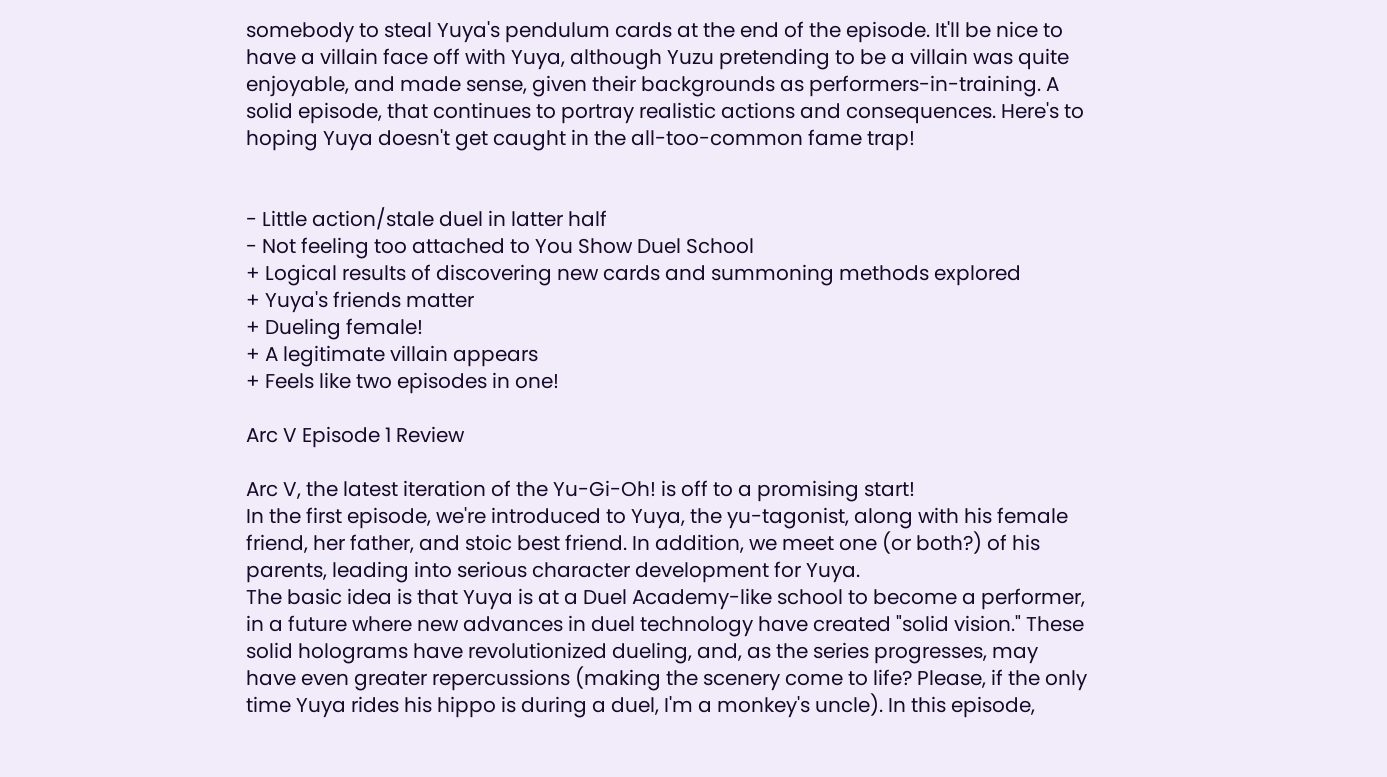somebody to steal Yuya's pendulum cards at the end of the episode. It'll be nice to have a villain face off with Yuya, although Yuzu pretending to be a villain was quite enjoyable, and made sense, given their backgrounds as performers-in-training. A solid episode, that continues to portray realistic actions and consequences. Here's to hoping Yuya doesn't get caught in the all-too-common fame trap!


- Little action/stale duel in latter half
- Not feeling too attached to You Show Duel School
+ Logical results of discovering new cards and summoning methods explored
+ Yuya's friends matter
+ Dueling female!
+ A legitimate villain appears
+ Feels like two episodes in one!

Arc V Episode 1 Review

Arc V, the latest iteration of the Yu-Gi-Oh! is off to a promising start!
In the first episode, we're introduced to Yuya, the yu-tagonist, along with his female friend, her father, and stoic best friend. In addition, we meet one (or both?) of his parents, leading into serious character development for Yuya.
The basic idea is that Yuya is at a Duel Academy-like school to become a performer, in a future where new advances in duel technology have created "solid vision." These solid holograms have revolutionized dueling, and, as the series progresses, may have even greater repercussions (making the scenery come to life? Please, if the only time Yuya rides his hippo is during a duel, I'm a monkey's uncle). In this episode,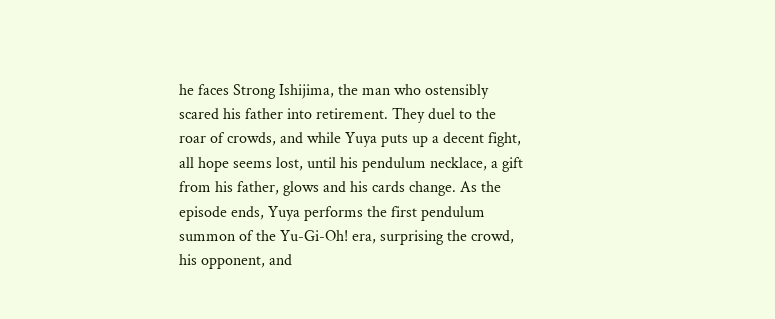he faces Strong Ishijima, the man who ostensibly scared his father into retirement. They duel to the roar of crowds, and while Yuya puts up a decent fight, all hope seems lost, until his pendulum necklace, a gift from his father, glows and his cards change. As the episode ends, Yuya performs the first pendulum summon of the Yu-Gi-Oh! era, surprising the crowd, his opponent, and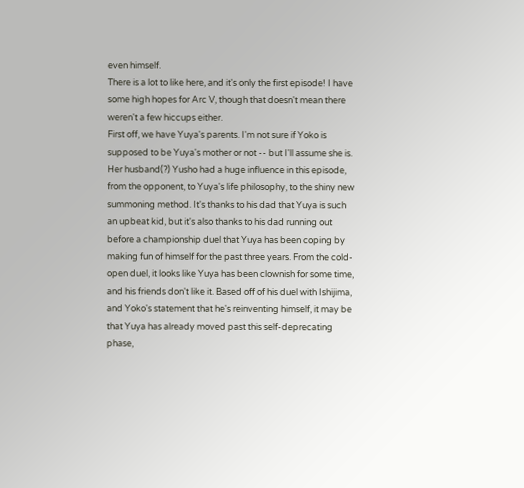even himself.
There is a lot to like here, and it's only the first episode! I have some high hopes for Arc V, though that doesn't mean there weren't a few hiccups either.
First off, we have Yuya's parents. I'm not sure if Yoko is supposed to be Yuya's mother or not -- but I'll assume she is. Her husband(?) Yusho had a huge influence in this episode, from the opponent, to Yuya's life philosophy, to the shiny new summoning method. It's thanks to his dad that Yuya is such an upbeat kid, but it's also thanks to his dad running out before a championship duel that Yuya has been coping by making fun of himself for the past three years. From the cold-open duel, it looks like Yuya has been clownish for some time, and his friends don't like it. Based off of his duel with Ishijima, and Yoko's statement that he's reinventing himself, it may be that Yuya has already moved past this self-deprecating phase,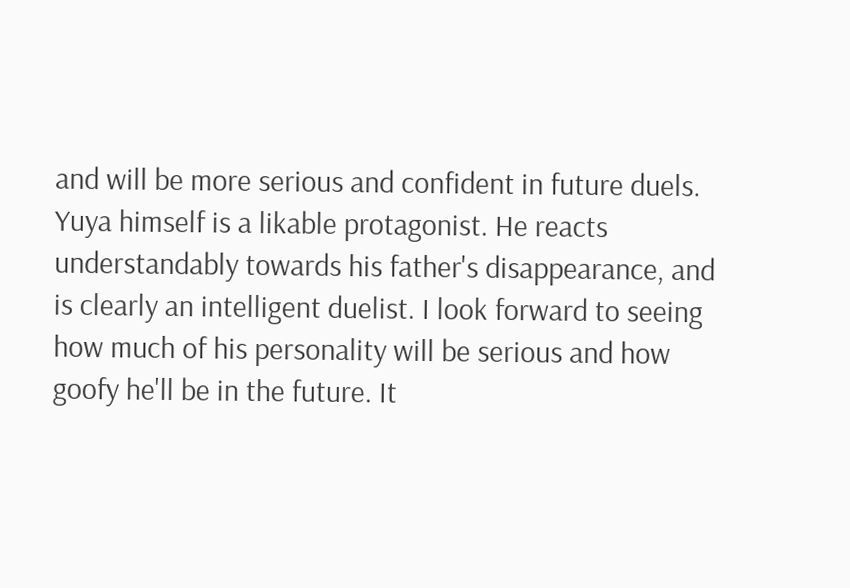and will be more serious and confident in future duels.
Yuya himself is a likable protagonist. He reacts understandably towards his father's disappearance, and is clearly an intelligent duelist. I look forward to seeing how much of his personality will be serious and how goofy he'll be in the future. It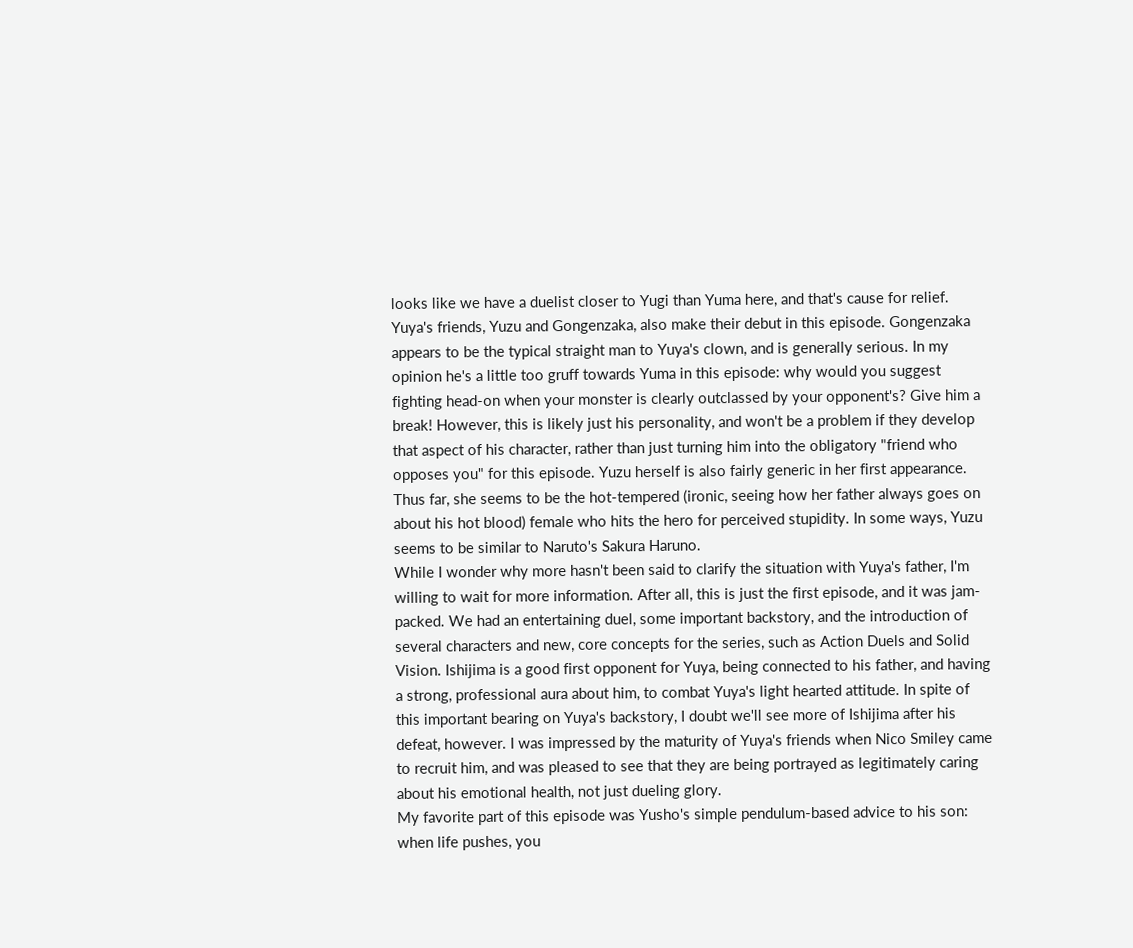looks like we have a duelist closer to Yugi than Yuma here, and that's cause for relief.
Yuya's friends, Yuzu and Gongenzaka, also make their debut in this episode. Gongenzaka appears to be the typical straight man to Yuya's clown, and is generally serious. In my opinion he's a little too gruff towards Yuma in this episode: why would you suggest fighting head-on when your monster is clearly outclassed by your opponent's? Give him a break! However, this is likely just his personality, and won't be a problem if they develop that aspect of his character, rather than just turning him into the obligatory "friend who opposes you" for this episode. Yuzu herself is also fairly generic in her first appearance. Thus far, she seems to be the hot-tempered (ironic, seeing how her father always goes on about his hot blood) female who hits the hero for perceived stupidity. In some ways, Yuzu seems to be similar to Naruto's Sakura Haruno.
While I wonder why more hasn't been said to clarify the situation with Yuya's father, I'm willing to wait for more information. After all, this is just the first episode, and it was jam-packed. We had an entertaining duel, some important backstory, and the introduction of several characters and new, core concepts for the series, such as Action Duels and Solid Vision. Ishijima is a good first opponent for Yuya, being connected to his father, and having a strong, professional aura about him, to combat Yuya's light hearted attitude. In spite of this important bearing on Yuya's backstory, I doubt we'll see more of Ishijima after his defeat, however. I was impressed by the maturity of Yuya's friends when Nico Smiley came to recruit him, and was pleased to see that they are being portrayed as legitimately caring about his emotional health, not just dueling glory.
My favorite part of this episode was Yusho's simple pendulum-based advice to his son: when life pushes, you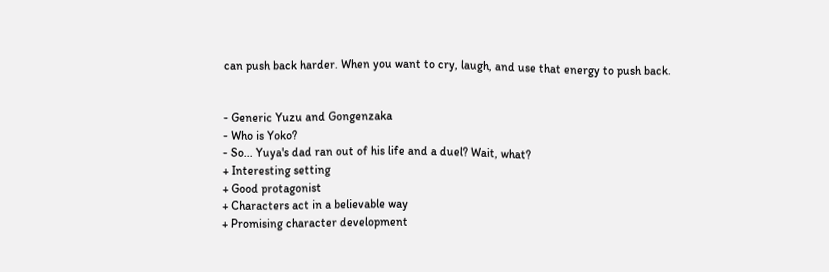can push back harder. When you want to cry, laugh, and use that energy to push back.


- Generic Yuzu and Gongenzaka
- Who is Yoko?
- So... Yuya's dad ran out of his life and a duel? Wait, what?
+ Interesting setting
+ Good protagonist
+ Characters act in a believable way
+ Promising character development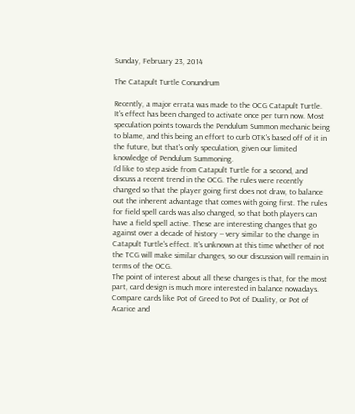Sunday, February 23, 2014

The Catapult Turtle Conundrum

Recently, a major errata was made to the OCG Catapult Turtle. It's effect has been changed to activate once per turn now. Most speculation points towards the Pendulum Summon mechanic being to blame, and this being an effort to curb OTK's based off of it in the future, but that's only speculation, given our limited knowledge of Pendulum Summoning.
I'd like to step aside from Catapult Turtle for a second, and discuss a recent trend in the OCG. The rules were recently changed so that the player going first does not draw, to balance out the inherent advantage that comes with going first. The rules for field spell cards was also changed, so that both players can have a field spell active. These are interesting changes that go against over a decade of history -- very similar to the change in Catapult Turtle's effect. It's unknown at this time whether of not the TCG will make similar changes, so our discussion will remain in terms of the OCG.
The point of interest about all these changes is that, for the most part, card design is much more interested in balance nowadays. Compare cards like Pot of Greed to Pot of Duality, or Pot of Acarice and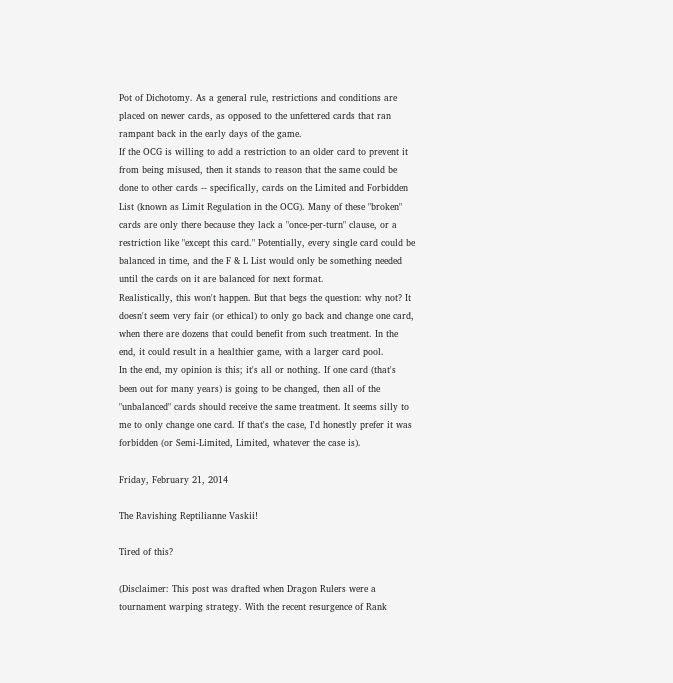Pot of Dichotomy. As a general rule, restrictions and conditions are placed on newer cards, as opposed to the unfettered cards that ran rampant back in the early days of the game.
If the OCG is willing to add a restriction to an older card to prevent it from being misused, then it stands to reason that the same could be done to other cards -- specifically, cards on the Limited and Forbidden List (known as Limit Regulation in the OCG). Many of these "broken" cards are only there because they lack a "once-per-turn" clause, or a restriction like "except this card." Potentially, every single card could be balanced in time, and the F & L List would only be something needed until the cards on it are balanced for next format.
Realistically, this won't happen. But that begs the question: why not? It doesn't seem very fair (or ethical) to only go back and change one card, when there are dozens that could benefit from such treatment. In the end, it could result in a healthier game, with a larger card pool.
In the end, my opinion is this; it's all or nothing. If one card (that's been out for many years) is going to be changed, then all of the "unbalanced" cards should receive the same treatment. It seems silly to me to only change one card. If that's the case, I'd honestly prefer it was forbidden (or Semi-Limited, Limited, whatever the case is).

Friday, February 21, 2014

The Ravishing Reptilianne Vaskii!

Tired of this?

(Disclaimer: This post was drafted when Dragon Rulers were a tournament warping strategy. With the recent resurgence of Rank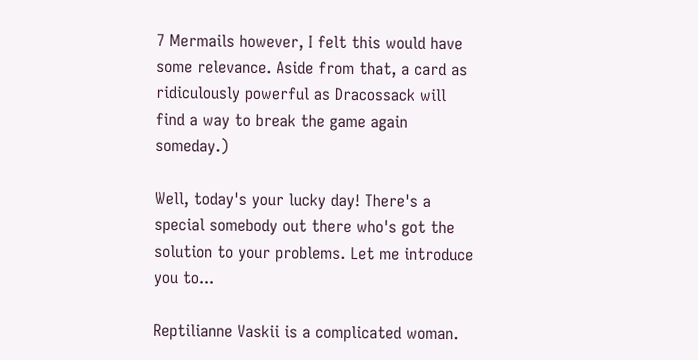7 Mermails however, I felt this would have some relevance. Aside from that, a card as ridiculously powerful as Dracossack will find a way to break the game again someday.)

Well, today's your lucky day! There's a special somebody out there who's got the solution to your problems. Let me introduce you to...

Reptilianne Vaskii is a complicated woman.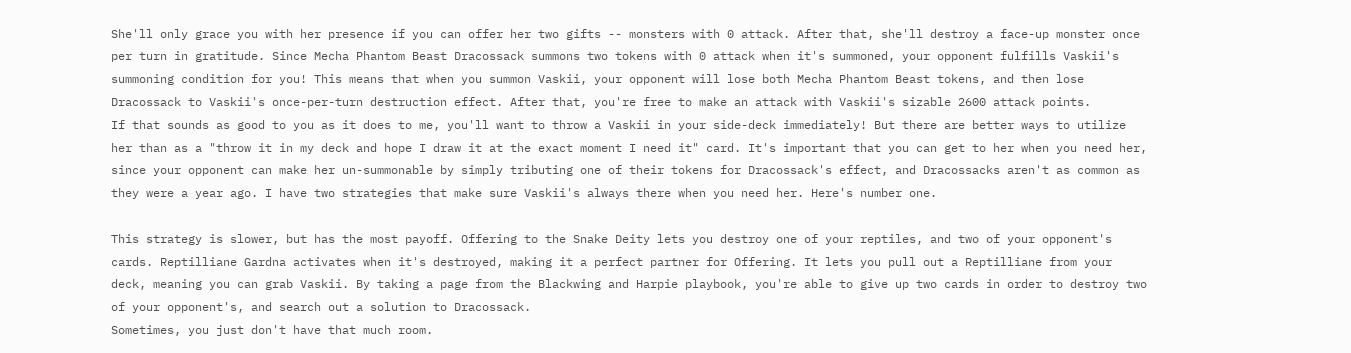She'll only grace you with her presence if you can offer her two gifts -- monsters with 0 attack. After that, she'll destroy a face-up monster once per turn in gratitude. Since Mecha Phantom Beast Dracossack summons two tokens with 0 attack when it's summoned, your opponent fulfills Vaskii's summoning condition for you! This means that when you summon Vaskii, your opponent will lose both Mecha Phantom Beast tokens, and then lose Dracossack to Vaskii's once-per-turn destruction effect. After that, you're free to make an attack with Vaskii's sizable 2600 attack points.
If that sounds as good to you as it does to me, you'll want to throw a Vaskii in your side-deck immediately! But there are better ways to utilize her than as a "throw it in my deck and hope I draw it at the exact moment I need it" card. It's important that you can get to her when you need her, since your opponent can make her un-summonable by simply tributing one of their tokens for Dracossack's effect, and Dracossacks aren't as common as they were a year ago. I have two strategies that make sure Vaskii's always there when you need her. Here's number one.

This strategy is slower, but has the most payoff. Offering to the Snake Deity lets you destroy one of your reptiles, and two of your opponent's cards. Reptilliane Gardna activates when it's destroyed, making it a perfect partner for Offering. It lets you pull out a Reptilliane from your deck, meaning you can grab Vaskii. By taking a page from the Blackwing and Harpie playbook, you're able to give up two cards in order to destroy two of your opponent's, and search out a solution to Dracossack.
Sometimes, you just don't have that much room.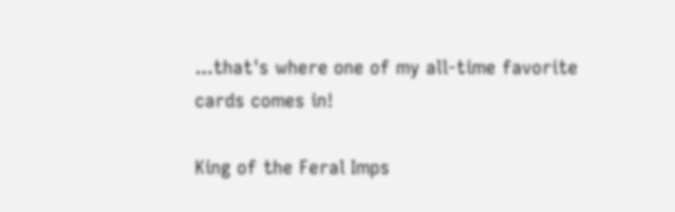...that's where one of my all-time favorite cards comes in!

King of the Feral Imps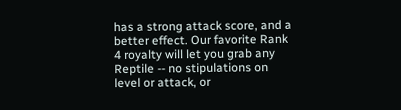has a strong attack score, and a better effect. Our favorite Rank 4 royalty will let you grab any Reptile -- no stipulations on level or attack, or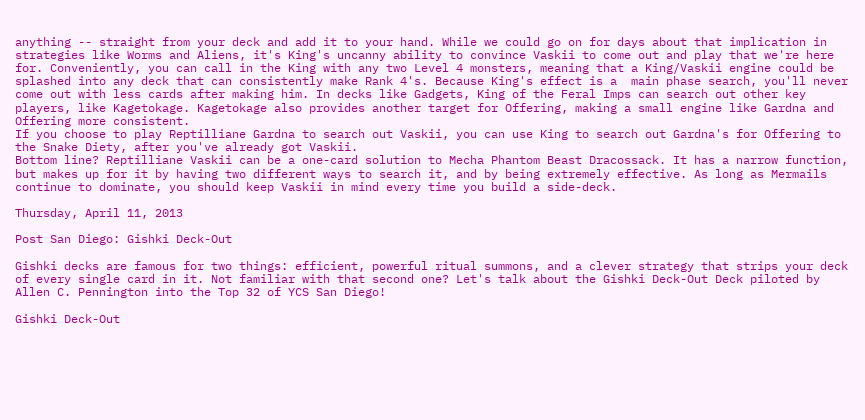anything -- straight from your deck and add it to your hand. While we could go on for days about that implication in strategies like Worms and Aliens, it's King's uncanny ability to convince Vaskii to come out and play that we're here for. Conveniently, you can call in the King with any two Level 4 monsters, meaning that a King/Vaskii engine could be splashed into any deck that can consistently make Rank 4's. Because King's effect is a  main phase search, you'll never come out with less cards after making him. In decks like Gadgets, King of the Feral Imps can search out other key players, like Kagetokage. Kagetokage also provides another target for Offering, making a small engine like Gardna and Offering more consistent.
If you choose to play Reptilliane Gardna to search out Vaskii, you can use King to search out Gardna's for Offering to the Snake Diety, after you've already got Vaskii.
Bottom line? Reptilliane Vaskii can be a one-card solution to Mecha Phantom Beast Dracossack. It has a narrow function, but makes up for it by having two different ways to search it, and by being extremely effective. As long as Mermails continue to dominate, you should keep Vaskii in mind every time you build a side-deck.

Thursday, April 11, 2013

Post San Diego: Gishki Deck-Out

Gishki decks are famous for two things: efficient, powerful ritual summons, and a clever strategy that strips your deck of every single card in it. Not familiar with that second one? Let's talk about the Gishki Deck-Out Deck piloted by Allen C. Pennington into the Top 32 of YCS San Diego!

Gishki Deck-Out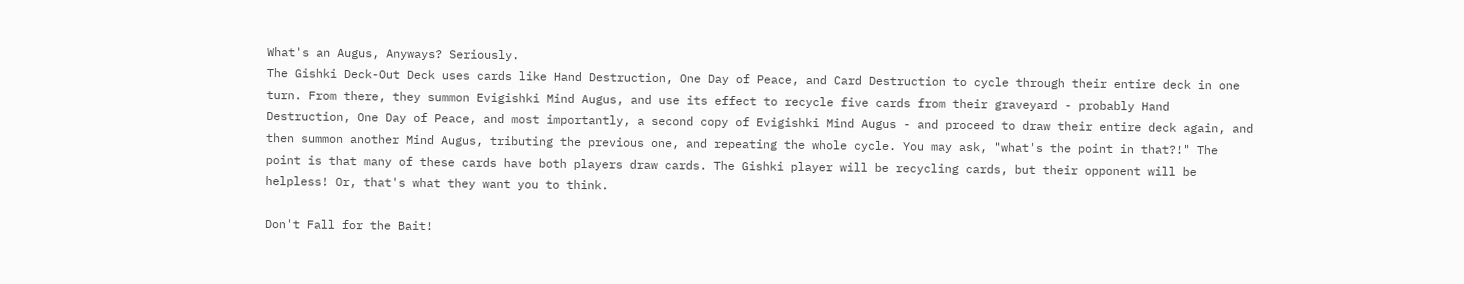What's an Augus, Anyways? Seriously.
The Gishki Deck-Out Deck uses cards like Hand Destruction, One Day of Peace, and Card Destruction to cycle through their entire deck in one turn. From there, they summon Evigishki Mind Augus, and use its effect to recycle five cards from their graveyard - probably Hand Destruction, One Day of Peace, and most importantly, a second copy of Evigishki Mind Augus - and proceed to draw their entire deck again, and then summon another Mind Augus, tributing the previous one, and repeating the whole cycle. You may ask, "what's the point in that?!" The point is that many of these cards have both players draw cards. The Gishki player will be recycling cards, but their opponent will be helpless! Or, that's what they want you to think.

Don't Fall for the Bait!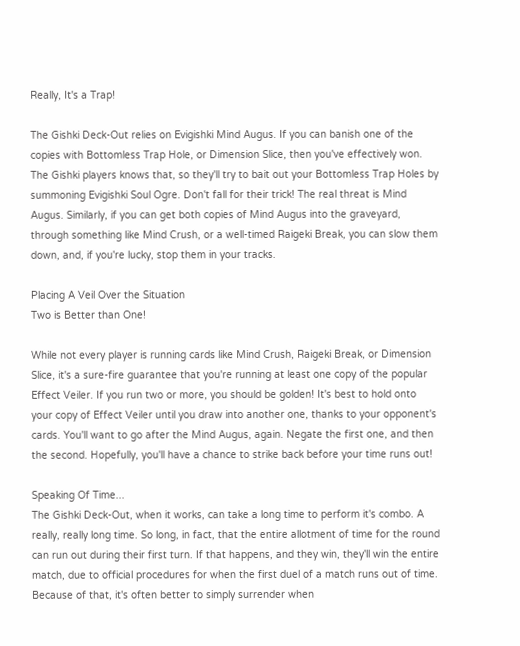Really, It's a Trap!

The Gishki Deck-Out relies on Evigishki Mind Augus. If you can banish one of the copies with Bottomless Trap Hole, or Dimension Slice, then you've effectively won. The Gishki players knows that, so they'll try to bait out your Bottomless Trap Holes by summoning Evigishki Soul Ogre. Don't fall for their trick! The real threat is Mind Augus. Similarly, if you can get both copies of Mind Augus into the graveyard, through something like Mind Crush, or a well-timed Raigeki Break, you can slow them down, and, if you're lucky, stop them in your tracks.

Placing A Veil Over the Situation
Two is Better than One!

While not every player is running cards like Mind Crush, Raigeki Break, or Dimension Slice, it's a sure-fire guarantee that you're running at least one copy of the popular Effect Veiler. If you run two or more, you should be golden! It's best to hold onto your copy of Effect Veiler until you draw into another one, thanks to your opponent's cards. You'll want to go after the Mind Augus, again. Negate the first one, and then the second. Hopefully, you'll have a chance to strike back before your time runs out!

Speaking Of Time...
The Gishki Deck-Out, when it works, can take a long time to perform it's combo. A really, really long time. So long, in fact, that the entire allotment of time for the round can run out during their first turn. If that happens, and they win, they'll win the entire match, due to official procedures for when the first duel of a match runs out of time. Because of that, it's often better to simply surrender when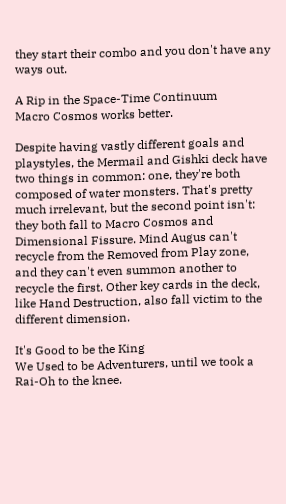they start their combo and you don't have any ways out.

A Rip in the Space-Time Continuum
Macro Cosmos works better.

Despite having vastly different goals and playstyles, the Mermail and Gishki deck have two things in common: one, they're both composed of water monsters. That's pretty much irrelevant, but the second point isn't: they both fall to Macro Cosmos and Dimensional Fissure. Mind Augus can't recycle from the Removed from Play zone, and they can't even summon another to recycle the first. Other key cards in the deck, like Hand Destruction, also fall victim to the different dimension.

It's Good to be the King
We Used to be Adventurers, until we took a Rai-Oh to the knee.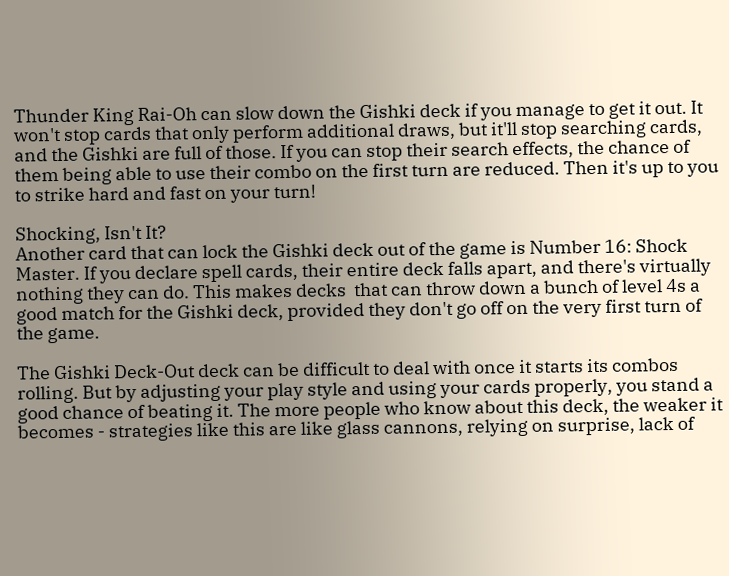Thunder King Rai-Oh can slow down the Gishki deck if you manage to get it out. It won't stop cards that only perform additional draws, but it'll stop searching cards, and the Gishki are full of those. If you can stop their search effects, the chance of them being able to use their combo on the first turn are reduced. Then it's up to you to strike hard and fast on your turn!

Shocking, Isn't It?
Another card that can lock the Gishki deck out of the game is Number 16: Shock Master. If you declare spell cards, their entire deck falls apart, and there's virtually nothing they can do. This makes decks  that can throw down a bunch of level 4s a good match for the Gishki deck, provided they don't go off on the very first turn of the game.

The Gishki Deck-Out deck can be difficult to deal with once it starts its combos rolling. But by adjusting your play style and using your cards properly, you stand a good chance of beating it. The more people who know about this deck, the weaker it becomes - strategies like this are like glass cannons, relying on surprise, lack of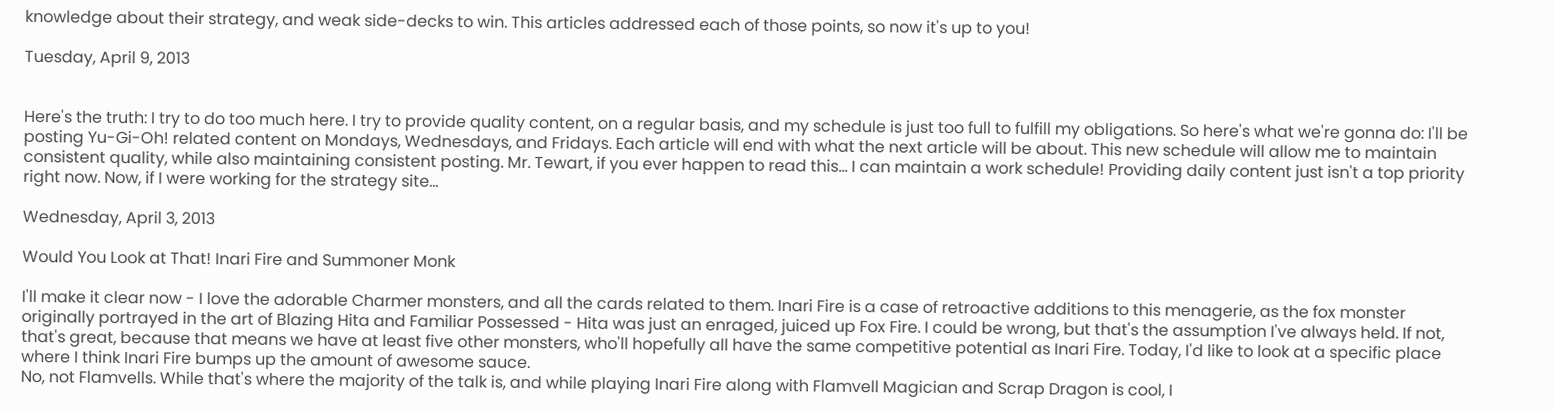knowledge about their strategy, and weak side-decks to win. This articles addressed each of those points, so now it's up to you!

Tuesday, April 9, 2013


Here's the truth: I try to do too much here. I try to provide quality content, on a regular basis, and my schedule is just too full to fulfill my obligations. So here's what we're gonna do: I'll be posting Yu-Gi-Oh! related content on Mondays, Wednesdays, and Fridays. Each article will end with what the next article will be about. This new schedule will allow me to maintain consistent quality, while also maintaining consistent posting. Mr. Tewart, if you ever happen to read this... I can maintain a work schedule! Providing daily content just isn't a top priority right now. Now, if I were working for the strategy site...

Wednesday, April 3, 2013

Would You Look at That! Inari Fire and Summoner Monk

I'll make it clear now - I love the adorable Charmer monsters, and all the cards related to them. Inari Fire is a case of retroactive additions to this menagerie, as the fox monster originally portrayed in the art of Blazing Hita and Familiar Possessed - Hita was just an enraged, juiced up Fox Fire. I could be wrong, but that's the assumption I've always held. If not, that's great, because that means we have at least five other monsters, who'll hopefully all have the same competitive potential as Inari Fire. Today, I'd like to look at a specific place where I think Inari Fire bumps up the amount of awesome sauce.
No, not Flamvells. While that's where the majority of the talk is, and while playing Inari Fire along with Flamvell Magician and Scrap Dragon is cool, I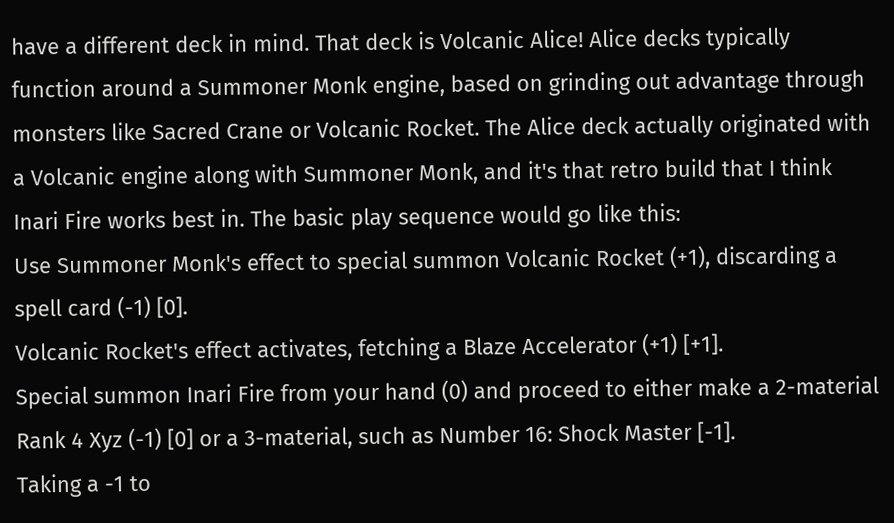have a different deck in mind. That deck is Volcanic Alice! Alice decks typically function around a Summoner Monk engine, based on grinding out advantage through monsters like Sacred Crane or Volcanic Rocket. The Alice deck actually originated with a Volcanic engine along with Summoner Monk, and it's that retro build that I think Inari Fire works best in. The basic play sequence would go like this:
Use Summoner Monk's effect to special summon Volcanic Rocket (+1), discarding a spell card (-1) [0].
Volcanic Rocket's effect activates, fetching a Blaze Accelerator (+1) [+1].
Special summon Inari Fire from your hand (0) and proceed to either make a 2-material Rank 4 Xyz (-1) [0] or a 3-material, such as Number 16: Shock Master [-1].
Taking a -1 to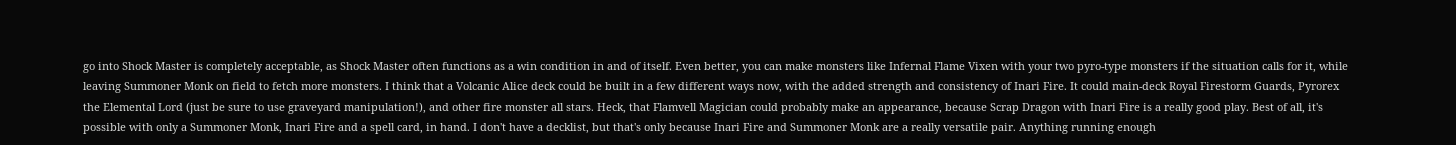go into Shock Master is completely acceptable, as Shock Master often functions as a win condition in and of itself. Even better, you can make monsters like Infernal Flame Vixen with your two pyro-type monsters if the situation calls for it, while leaving Summoner Monk on field to fetch more monsters. I think that a Volcanic Alice deck could be built in a few different ways now, with the added strength and consistency of Inari Fire. It could main-deck Royal Firestorm Guards, Pyrorex the Elemental Lord (just be sure to use graveyard manipulation!), and other fire monster all stars. Heck, that Flamvell Magician could probably make an appearance, because Scrap Dragon with Inari Fire is a really good play. Best of all, it's possible with only a Summoner Monk, Inari Fire and a spell card, in hand. I don't have a decklist, but that's only because Inari Fire and Summoner Monk are a really versatile pair. Anything running enough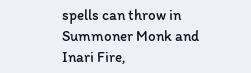spells can throw in Summoner Monk and Inari Fire,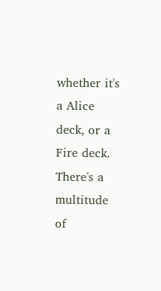whether it's a Alice deck, or a Fire deck. There's a multitude of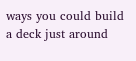ways you could build a deck just around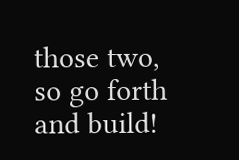those two, so go forth and build!